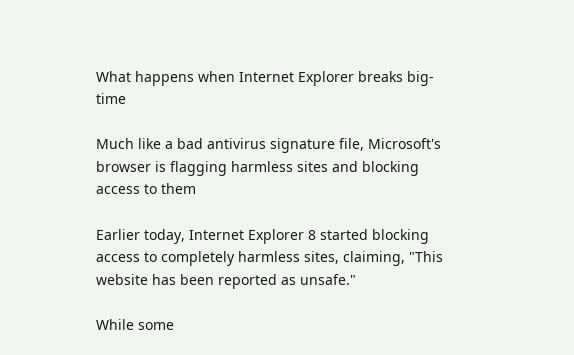What happens when Internet Explorer breaks big-time

Much like a bad antivirus signature file, Microsoft's browser is flagging harmless sites and blocking access to them

Earlier today, Internet Explorer 8 started blocking access to completely harmless sites, claiming, "This website has been reported as unsafe."

While some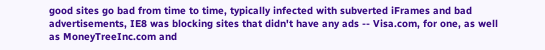good sites go bad from time to time, typically infected with subverted iFrames and bad advertisements, IE8 was blocking sites that didn't have any ads -- Visa.com, for one, as well as MoneyTreeInc.com and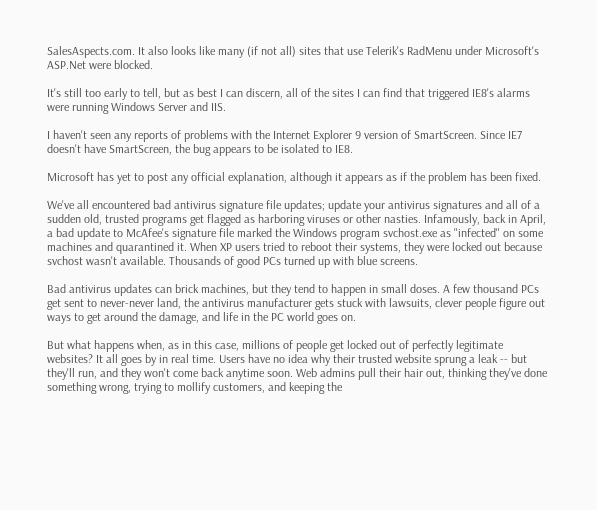SalesAspects.com. It also looks like many (if not all) sites that use Telerik's RadMenu under Microsoft's ASP.Net were blocked.

It's still too early to tell, but as best I can discern, all of the sites I can find that triggered IE8's alarms were running Windows Server and IIS.

I haven't seen any reports of problems with the Internet Explorer 9 version of SmartScreen. Since IE7 doesn't have SmartScreen, the bug appears to be isolated to IE8.

Microsoft has yet to post any official explanation, although it appears as if the problem has been fixed.

We've all encountered bad antivirus signature file updates; update your antivirus signatures and all of a sudden old, trusted programs get flagged as harboring viruses or other nasties. Infamously, back in April, a bad update to McAfee's signature file marked the Windows program svchost.exe as "infected" on some machines and quarantined it. When XP users tried to reboot their systems, they were locked out because svchost wasn't available. Thousands of good PCs turned up with blue screens.

Bad antivirus updates can brick machines, but they tend to happen in small doses. A few thousand PCs get sent to never-never land, the antivirus manufacturer gets stuck with lawsuits, clever people figure out ways to get around the damage, and life in the PC world goes on.

But what happens when, as in this case, millions of people get locked out of perfectly legitimate websites? It all goes by in real time. Users have no idea why their trusted website sprung a leak -- but they'll run, and they won't come back anytime soon. Web admins pull their hair out, thinking they've done something wrong, trying to mollify customers, and keeping the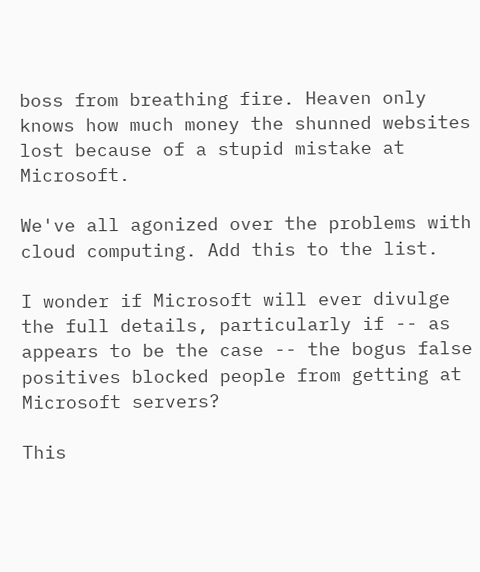boss from breathing fire. Heaven only knows how much money the shunned websites lost because of a stupid mistake at Microsoft.

We've all agonized over the problems with cloud computing. Add this to the list.

I wonder if Microsoft will ever divulge the full details, particularly if -- as appears to be the case -- the bogus false positives blocked people from getting at Microsoft servers?

This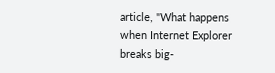article, "What happens when Internet Explorer breaks big-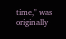time," was originally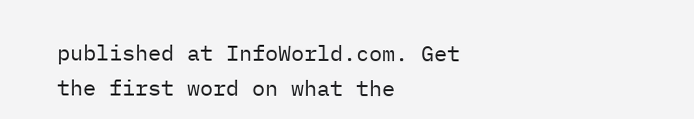published at InfoWorld.com. Get the first word on what the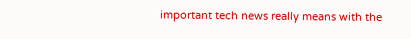important tech news really means with the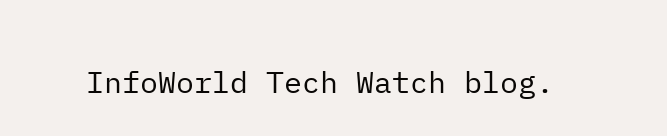InfoWorld Tech Watch blog.